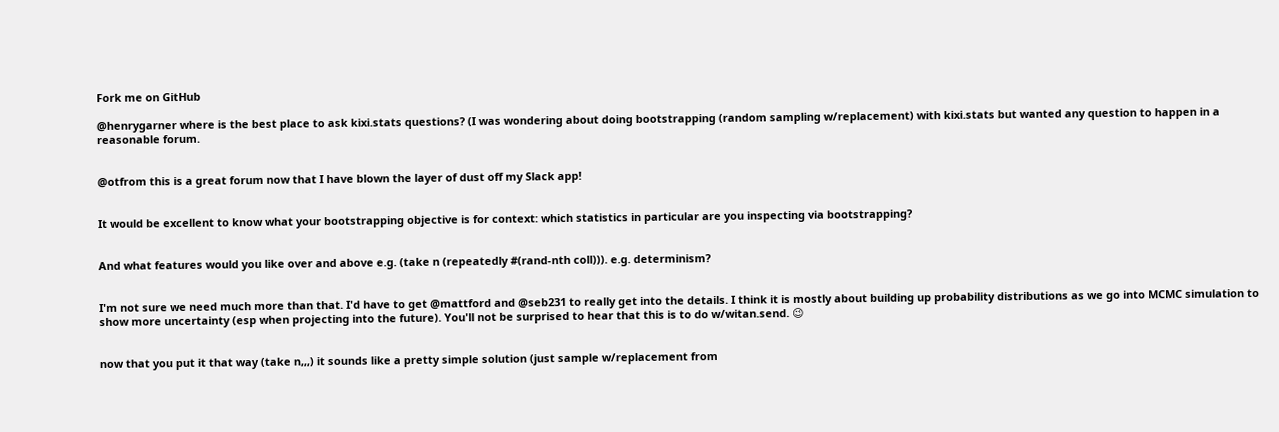Fork me on GitHub

@henrygarner where is the best place to ask kixi.stats questions? (I was wondering about doing bootstrapping (random sampling w/replacement) with kixi.stats but wanted any question to happen in a reasonable forum.


@otfrom this is a great forum now that I have blown the layer of dust off my Slack app!


It would be excellent to know what your bootstrapping objective is for context: which statistics in particular are you inspecting via bootstrapping?


And what features would you like over and above e.g. (take n (repeatedly #(rand-nth coll))). e.g. determinism?


I'm not sure we need much more than that. I'd have to get @mattford and @seb231 to really get into the details. I think it is mostly about building up probability distributions as we go into MCMC simulation to show more uncertainty (esp when projecting into the future). You'll not be surprised to hear that this is to do w/witan.send. 😉


now that you put it that way (take n,,,) it sounds like a pretty simple solution (just sample w/replacement from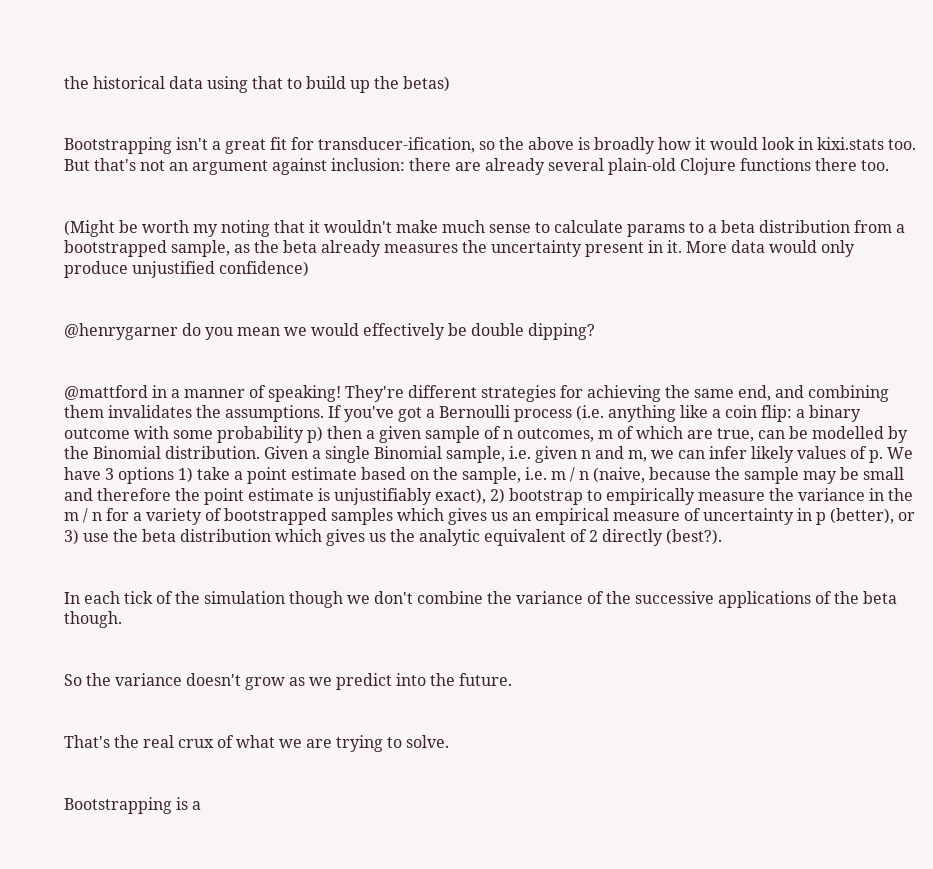the historical data using that to build up the betas)


Bootstrapping isn't a great fit for transducer-ification, so the above is broadly how it would look in kixi.stats too. But that's not an argument against inclusion: there are already several plain-old Clojure functions there too.


(Might be worth my noting that it wouldn't make much sense to calculate params to a beta distribution from a bootstrapped sample, as the beta already measures the uncertainty present in it. More data would only produce unjustified confidence)


@henrygarner do you mean we would effectively be double dipping?


@mattford in a manner of speaking! They're different strategies for achieving the same end, and combining them invalidates the assumptions. If you've got a Bernoulli process (i.e. anything like a coin flip: a binary outcome with some probability p) then a given sample of n outcomes, m of which are true, can be modelled by the Binomial distribution. Given a single Binomial sample, i.e. given n and m, we can infer likely values of p. We have 3 options 1) take a point estimate based on the sample, i.e. m / n (naive, because the sample may be small and therefore the point estimate is unjustifiably exact), 2) bootstrap to empirically measure the variance in the m / n for a variety of bootstrapped samples which gives us an empirical measure of uncertainty in p (better), or 3) use the beta distribution which gives us the analytic equivalent of 2 directly (best?).


In each tick of the simulation though we don't combine the variance of the successive applications of the beta though.


So the variance doesn't grow as we predict into the future.


That's the real crux of what we are trying to solve.


Bootstrapping is a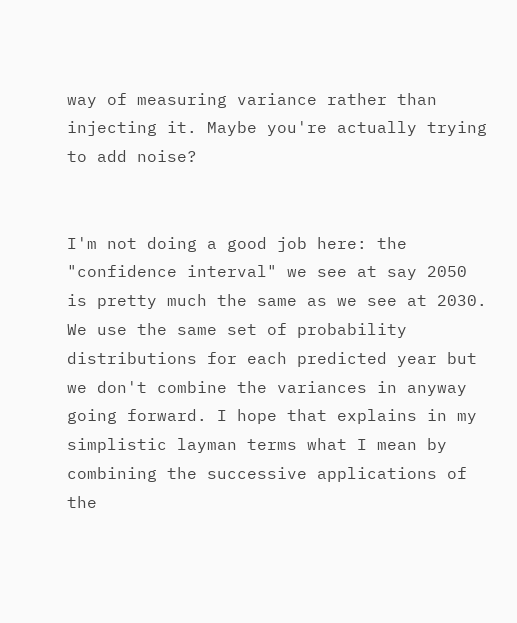way of measuring variance rather than injecting it. Maybe you're actually trying to add noise?


I'm not doing a good job here: the "confidence interval" we see at say 2050 is pretty much the same as we see at 2030. We use the same set of probability distributions for each predicted year but we don't combine the variances in anyway going forward. I hope that explains in my simplistic layman terms what I mean by combining the successive applications of the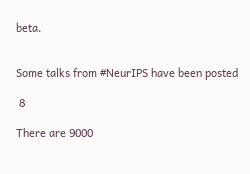beta.


Some talks from #NeurIPS have been posted

 8

There are 9000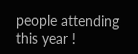people attending this year !